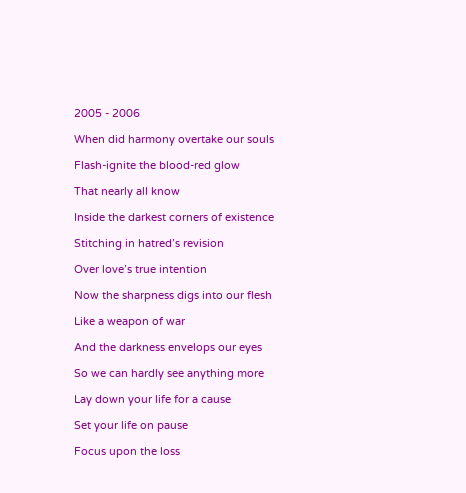2005 - 2006

When did harmony overtake our souls

Flash-ignite the blood-red glow

That nearly all know

Inside the darkest corners of existence

Stitching in hatred’s revision

Over love’s true intention

Now the sharpness digs into our flesh

Like a weapon of war

And the darkness envelops our eyes

So we can hardly see anything more

Lay down your life for a cause

Set your life on pause

Focus upon the loss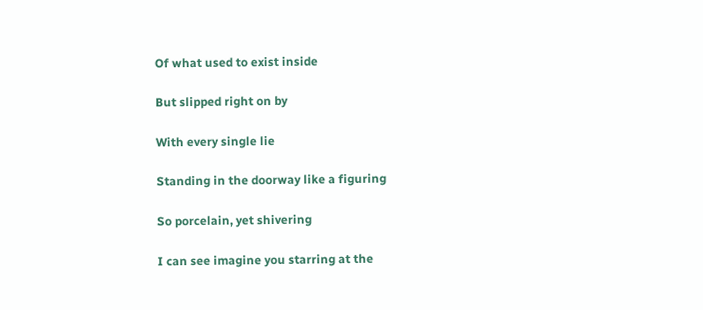Of what used to exist inside

But slipped right on by

With every single lie

Standing in the doorway like a figuring

So porcelain, yet shivering

I can see imagine you starring at the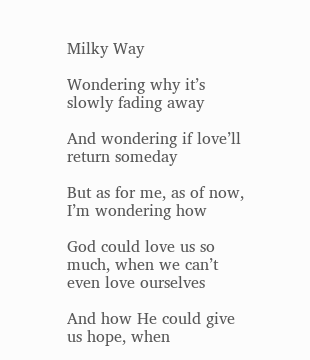Milky Way

Wondering why it’s slowly fading away

And wondering if love’ll return someday

But as for me, as of now, I’m wondering how

God could love us so much, when we can’t even love ourselves

And how He could give us hope, when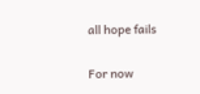all hope fails

For now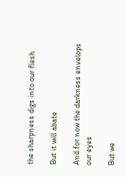the sharpness digs into our flesh

But it will abate

And for now the darkness envelops our eyes

But we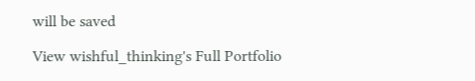will be saved

View wishful_thinking's Full Portfolio